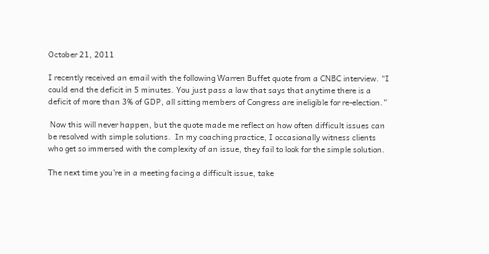October 21, 2011

I recently received an email with the following Warren Buffet quote from a CNBC interview. “I could end the deficit in 5 minutes. You just pass a law that says that anytime there is a deficit of more than 3% of GDP, all sitting members of Congress are ineligible for re-election.”

 Now this will never happen, but the quote made me reflect on how often difficult issues can be resolved with simple solutions.  In my coaching practice, I occasionally witness clients who get so immersed with the complexity of an issue, they fail to look for the simple solution.

The next time you’re in a meeting facing a difficult issue, take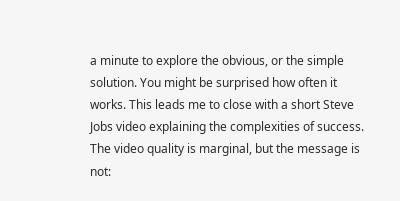a minute to explore the obvious, or the simple solution. You might be surprised how often it works. This leads me to close with a short Steve Jobs video explaining the complexities of success. The video quality is marginal, but the message is not: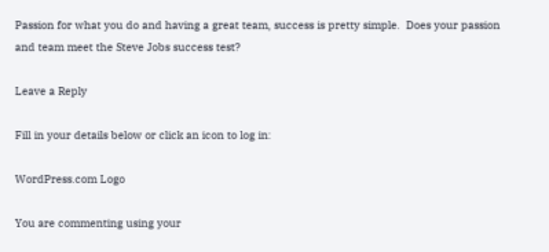Passion for what you do and having a great team, success is pretty simple.  Does your passion and team meet the Steve Jobs success test?

Leave a Reply

Fill in your details below or click an icon to log in:

WordPress.com Logo

You are commenting using your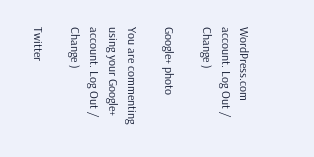WordPress.com account. Log Out /  Change )

Google+ photo

You are commenting using your Google+ account. Log Out /  Change )

Twitter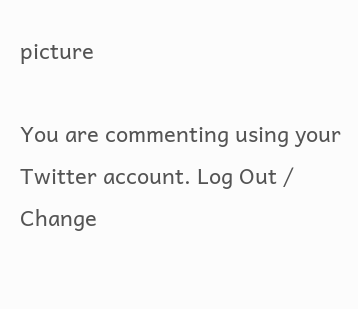picture

You are commenting using your Twitter account. Log Out /  Change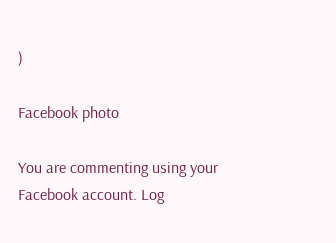)

Facebook photo

You are commenting using your Facebook account. Log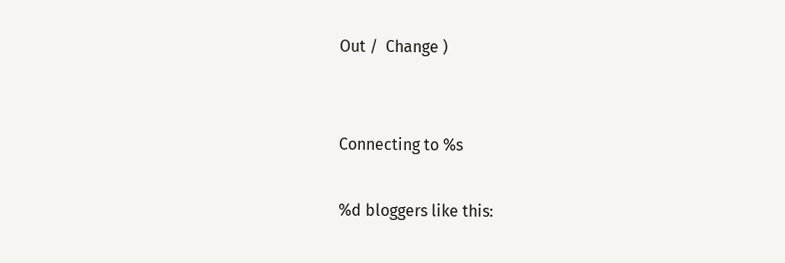Out /  Change )


Connecting to %s

%d bloggers like this: